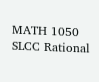MATH 1050 SLCC Rational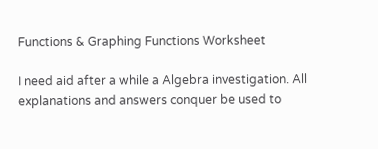Functions & Graphing Functions Worksheet

I need aid after a while a Algebra investigation. All explanations and answers conquer be used to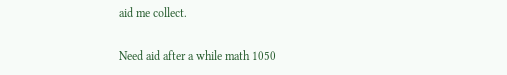aid me collect.

Need aid after a while math 1050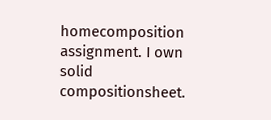homecomposition assignment. I own solid compositionsheet.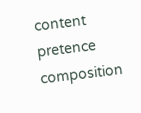content pretence composition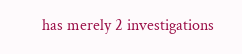has merely 2 investigations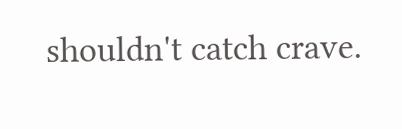shouldn't catch crave.